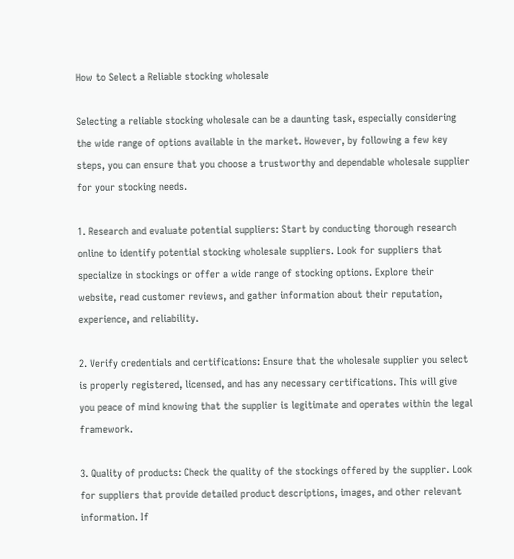How to Select a Reliable stocking wholesale

Selecting a reliable stocking wholesale can be a daunting task, especially considering the wide range of options available in the market. However, by following a few key steps, you can ensure that you choose a trustworthy and dependable wholesale supplier for your stocking needs.

1. Research and evaluate potential suppliers: Start by conducting thorough research online to identify potential stocking wholesale suppliers. Look for suppliers that specialize in stockings or offer a wide range of stocking options. Explore their website, read customer reviews, and gather information about their reputation, experience, and reliability.

2. Verify credentials and certifications: Ensure that the wholesale supplier you select is properly registered, licensed, and has any necessary certifications. This will give you peace of mind knowing that the supplier is legitimate and operates within the legal framework.

3. Quality of products: Check the quality of the stockings offered by the supplier. Look for suppliers that provide detailed product descriptions, images, and other relevant information. If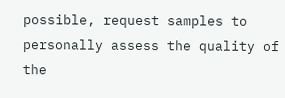possible, request samples to personally assess the quality of the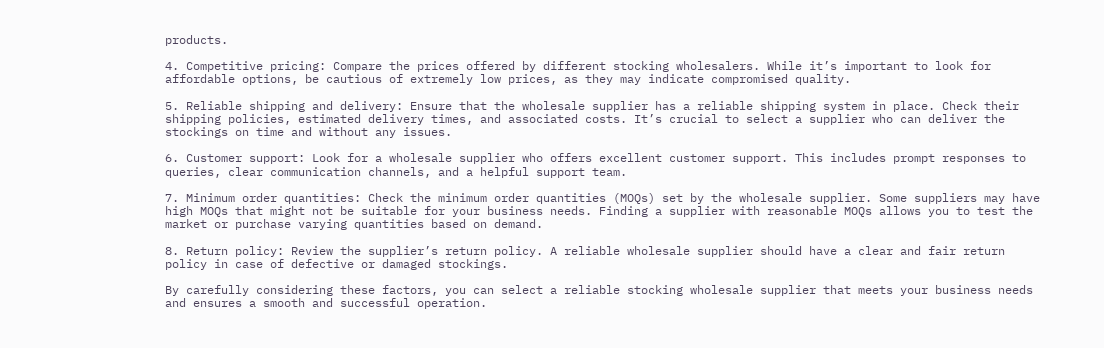products.

4. Competitive pricing: Compare the prices offered by different stocking wholesalers. While it’s important to look for affordable options, be cautious of extremely low prices, as they may indicate compromised quality.

5. Reliable shipping and delivery: Ensure that the wholesale supplier has a reliable shipping system in place. Check their shipping policies, estimated delivery times, and associated costs. It’s crucial to select a supplier who can deliver the stockings on time and without any issues.

6. Customer support: Look for a wholesale supplier who offers excellent customer support. This includes prompt responses to queries, clear communication channels, and a helpful support team.

7. Minimum order quantities: Check the minimum order quantities (MOQs) set by the wholesale supplier. Some suppliers may have high MOQs that might not be suitable for your business needs. Finding a supplier with reasonable MOQs allows you to test the market or purchase varying quantities based on demand.

8. Return policy: Review the supplier’s return policy. A reliable wholesale supplier should have a clear and fair return policy in case of defective or damaged stockings.

By carefully considering these factors, you can select a reliable stocking wholesale supplier that meets your business needs and ensures a smooth and successful operation.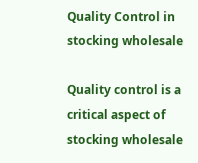Quality Control in stocking wholesale

Quality control is a critical aspect of stocking wholesale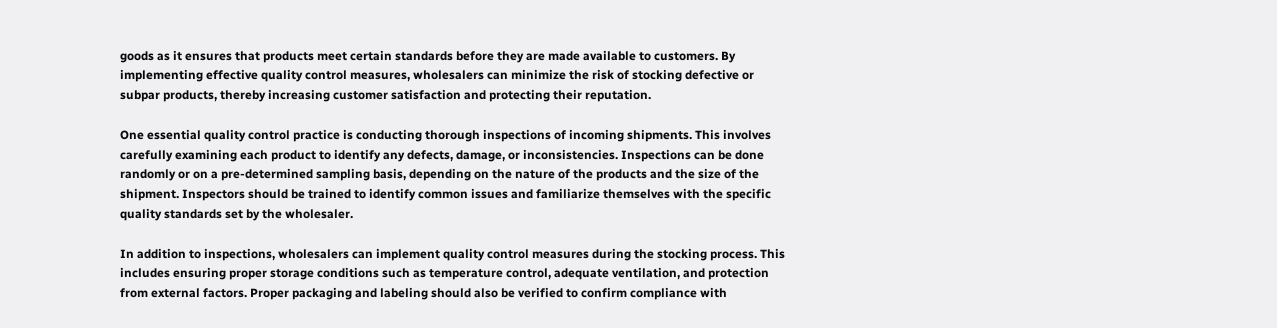goods as it ensures that products meet certain standards before they are made available to customers. By implementing effective quality control measures, wholesalers can minimize the risk of stocking defective or subpar products, thereby increasing customer satisfaction and protecting their reputation.

One essential quality control practice is conducting thorough inspections of incoming shipments. This involves carefully examining each product to identify any defects, damage, or inconsistencies. Inspections can be done randomly or on a pre-determined sampling basis, depending on the nature of the products and the size of the shipment. Inspectors should be trained to identify common issues and familiarize themselves with the specific quality standards set by the wholesaler.

In addition to inspections, wholesalers can implement quality control measures during the stocking process. This includes ensuring proper storage conditions such as temperature control, adequate ventilation, and protection from external factors. Proper packaging and labeling should also be verified to confirm compliance with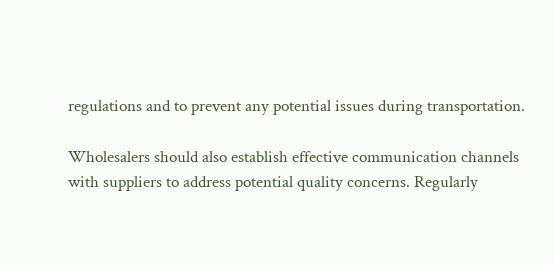regulations and to prevent any potential issues during transportation.

Wholesalers should also establish effective communication channels with suppliers to address potential quality concerns. Regularly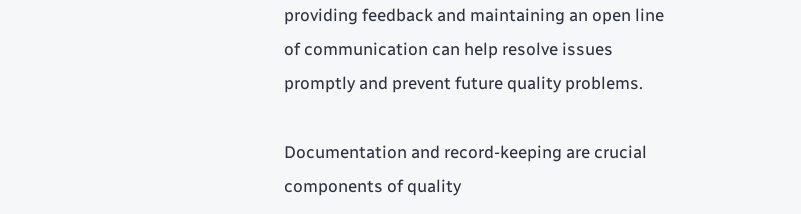providing feedback and maintaining an open line of communication can help resolve issues promptly and prevent future quality problems.

Documentation and record-keeping are crucial components of quality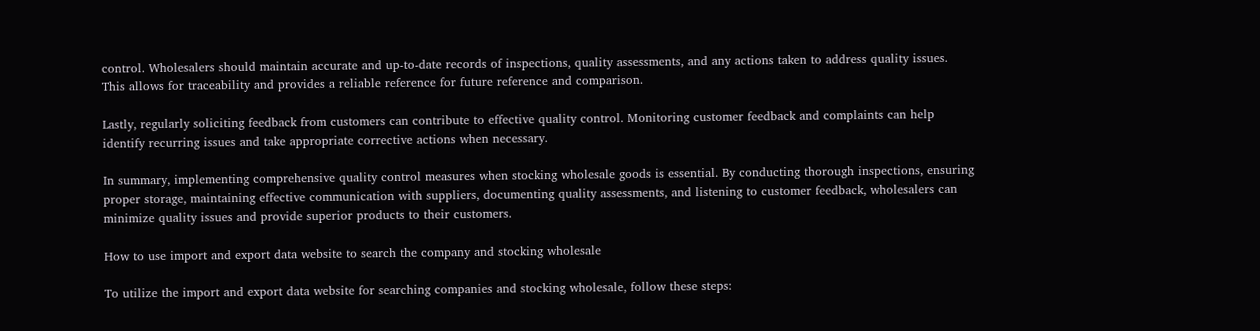control. Wholesalers should maintain accurate and up-to-date records of inspections, quality assessments, and any actions taken to address quality issues. This allows for traceability and provides a reliable reference for future reference and comparison.

Lastly, regularly soliciting feedback from customers can contribute to effective quality control. Monitoring customer feedback and complaints can help identify recurring issues and take appropriate corrective actions when necessary.

In summary, implementing comprehensive quality control measures when stocking wholesale goods is essential. By conducting thorough inspections, ensuring proper storage, maintaining effective communication with suppliers, documenting quality assessments, and listening to customer feedback, wholesalers can minimize quality issues and provide superior products to their customers.

How to use import and export data website to search the company and stocking wholesale

To utilize the import and export data website for searching companies and stocking wholesale, follow these steps: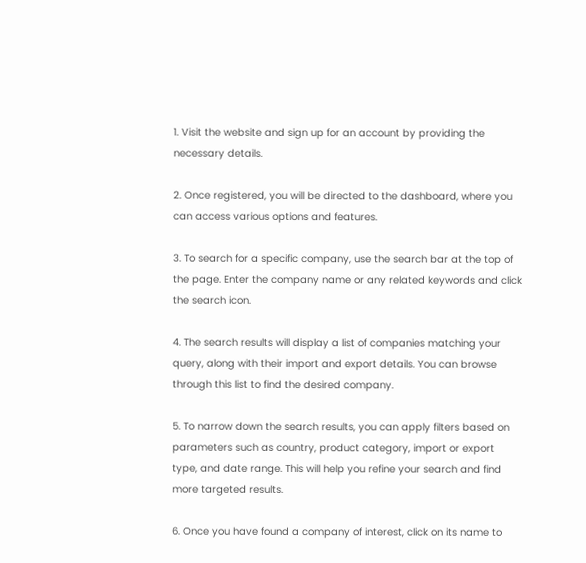1. Visit the website and sign up for an account by providing the necessary details.

2. Once registered, you will be directed to the dashboard, where you can access various options and features.

3. To search for a specific company, use the search bar at the top of the page. Enter the company name or any related keywords and click the search icon.

4. The search results will display a list of companies matching your query, along with their import and export details. You can browse through this list to find the desired company.

5. To narrow down the search results, you can apply filters based on parameters such as country, product category, import or export type, and date range. This will help you refine your search and find more targeted results.

6. Once you have found a company of interest, click on its name to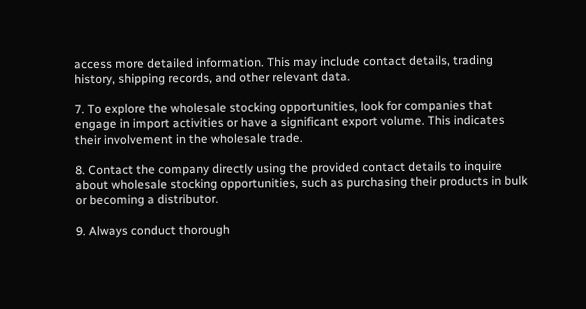access more detailed information. This may include contact details, trading history, shipping records, and other relevant data.

7. To explore the wholesale stocking opportunities, look for companies that engage in import activities or have a significant export volume. This indicates their involvement in the wholesale trade.

8. Contact the company directly using the provided contact details to inquire about wholesale stocking opportunities, such as purchasing their products in bulk or becoming a distributor.

9. Always conduct thorough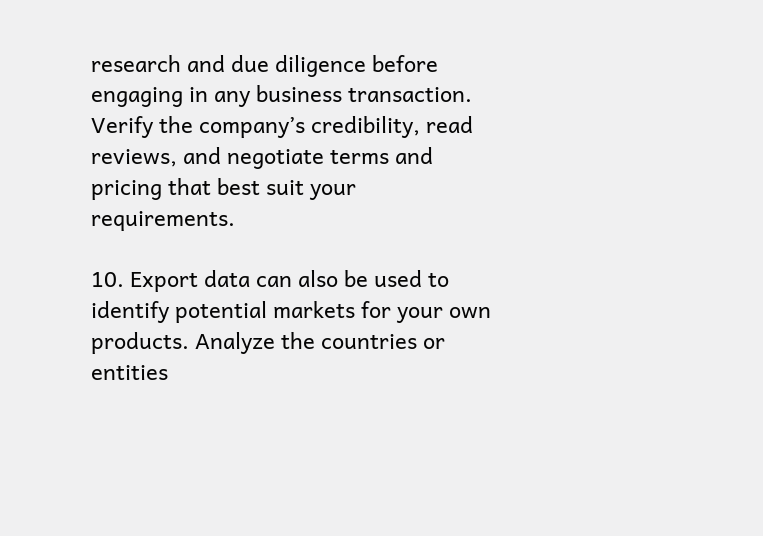research and due diligence before engaging in any business transaction. Verify the company’s credibility, read reviews, and negotiate terms and pricing that best suit your requirements.

10. Export data can also be used to identify potential markets for your own products. Analyze the countries or entities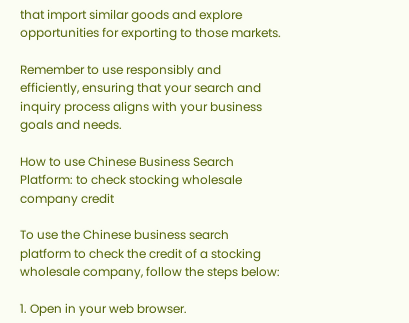that import similar goods and explore opportunities for exporting to those markets.

Remember to use responsibly and efficiently, ensuring that your search and inquiry process aligns with your business goals and needs.

How to use Chinese Business Search Platform: to check stocking wholesale company credit

To use the Chinese business search platform to check the credit of a stocking wholesale company, follow the steps below:

1. Open in your web browser.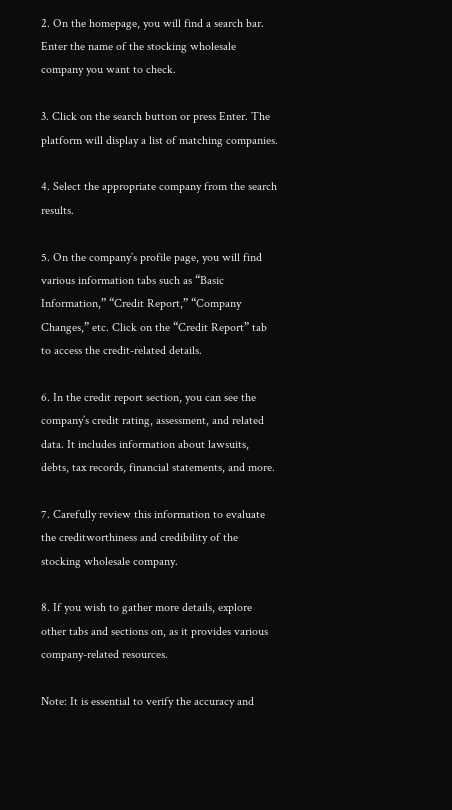2. On the homepage, you will find a search bar. Enter the name of the stocking wholesale company you want to check.

3. Click on the search button or press Enter. The platform will display a list of matching companies.

4. Select the appropriate company from the search results.

5. On the company’s profile page, you will find various information tabs such as “Basic Information,” “Credit Report,” “Company Changes,” etc. Click on the “Credit Report” tab to access the credit-related details.

6. In the credit report section, you can see the company’s credit rating, assessment, and related data. It includes information about lawsuits, debts, tax records, financial statements, and more.

7. Carefully review this information to evaluate the creditworthiness and credibility of the stocking wholesale company.

8. If you wish to gather more details, explore other tabs and sections on, as it provides various company-related resources.

Note: It is essential to verify the accuracy and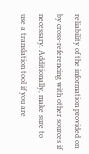reliability of the information provided on by cross-referencing with other sources if necessary. Additionally, make sure to use a translation tool if you are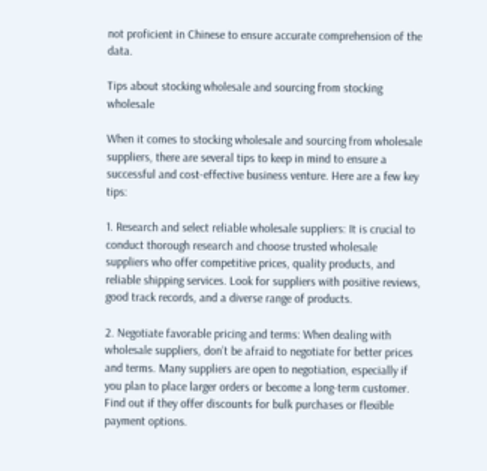not proficient in Chinese to ensure accurate comprehension of the data.

Tips about stocking wholesale and sourcing from stocking wholesale

When it comes to stocking wholesale and sourcing from wholesale suppliers, there are several tips to keep in mind to ensure a successful and cost-effective business venture. Here are a few key tips:

1. Research and select reliable wholesale suppliers: It is crucial to conduct thorough research and choose trusted wholesale suppliers who offer competitive prices, quality products, and reliable shipping services. Look for suppliers with positive reviews, good track records, and a diverse range of products.

2. Negotiate favorable pricing and terms: When dealing with wholesale suppliers, don’t be afraid to negotiate for better prices and terms. Many suppliers are open to negotiation, especially if you plan to place larger orders or become a long-term customer. Find out if they offer discounts for bulk purchases or flexible payment options.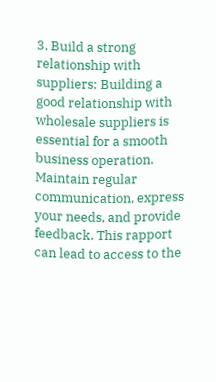3. Build a strong relationship with suppliers: Building a good relationship with wholesale suppliers is essential for a smooth business operation. Maintain regular communication, express your needs, and provide feedback. This rapport can lead to access to the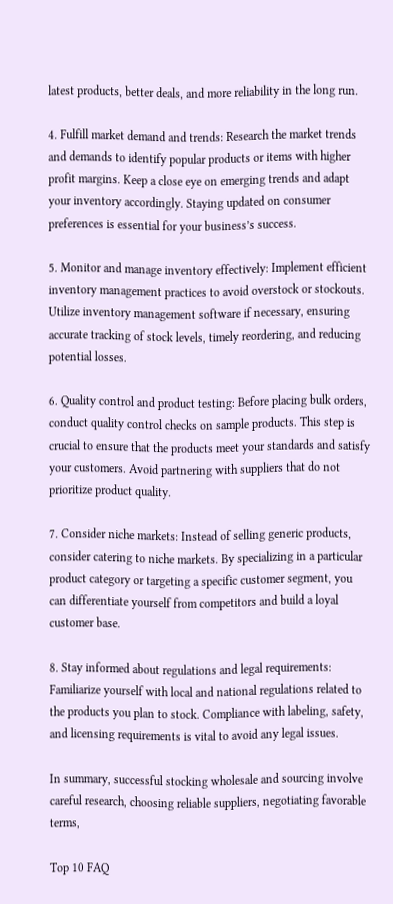latest products, better deals, and more reliability in the long run.

4. Fulfill market demand and trends: Research the market trends and demands to identify popular products or items with higher profit margins. Keep a close eye on emerging trends and adapt your inventory accordingly. Staying updated on consumer preferences is essential for your business’s success.

5. Monitor and manage inventory effectively: Implement efficient inventory management practices to avoid overstock or stockouts. Utilize inventory management software if necessary, ensuring accurate tracking of stock levels, timely reordering, and reducing potential losses.

6. Quality control and product testing: Before placing bulk orders, conduct quality control checks on sample products. This step is crucial to ensure that the products meet your standards and satisfy your customers. Avoid partnering with suppliers that do not prioritize product quality.

7. Consider niche markets: Instead of selling generic products, consider catering to niche markets. By specializing in a particular product category or targeting a specific customer segment, you can differentiate yourself from competitors and build a loyal customer base.

8. Stay informed about regulations and legal requirements: Familiarize yourself with local and national regulations related to the products you plan to stock. Compliance with labeling, safety, and licensing requirements is vital to avoid any legal issues.

In summary, successful stocking wholesale and sourcing involve careful research, choosing reliable suppliers, negotiating favorable terms,

Top 10 FAQ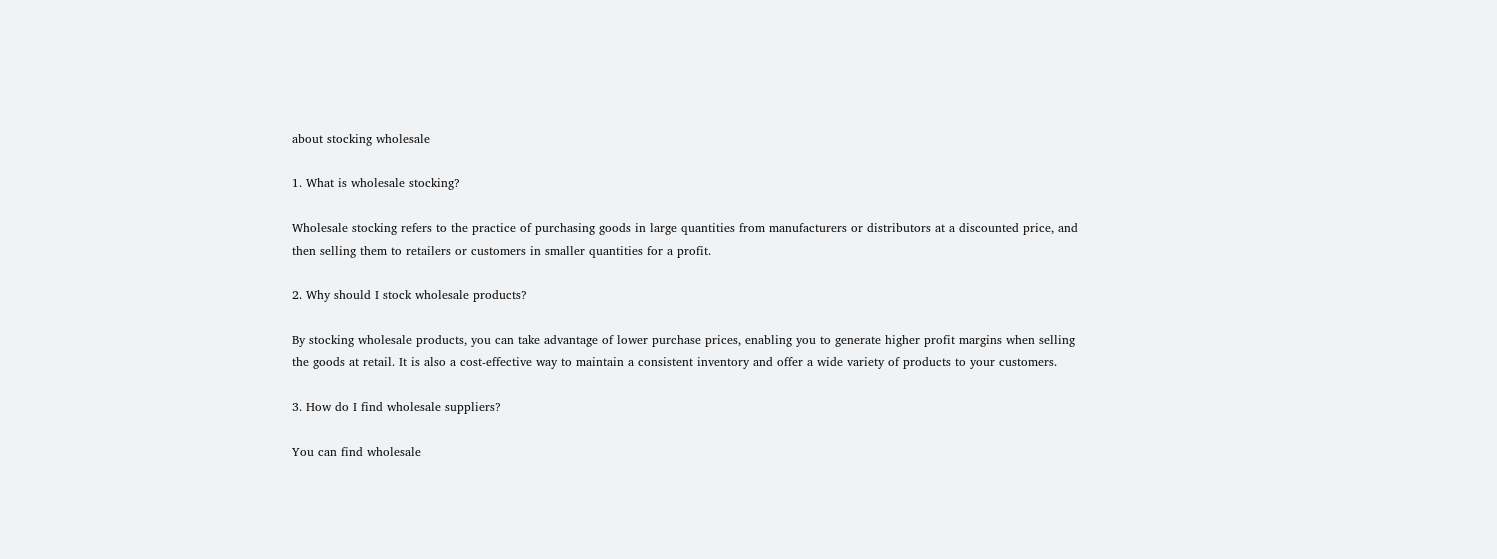about stocking wholesale

1. What is wholesale stocking?

Wholesale stocking refers to the practice of purchasing goods in large quantities from manufacturers or distributors at a discounted price, and then selling them to retailers or customers in smaller quantities for a profit.

2. Why should I stock wholesale products?

By stocking wholesale products, you can take advantage of lower purchase prices, enabling you to generate higher profit margins when selling the goods at retail. It is also a cost-effective way to maintain a consistent inventory and offer a wide variety of products to your customers.

3. How do I find wholesale suppliers?

You can find wholesale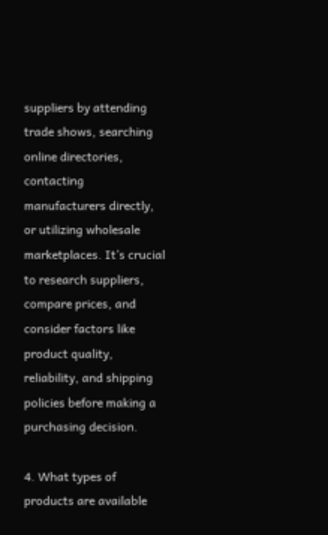suppliers by attending trade shows, searching online directories, contacting manufacturers directly, or utilizing wholesale marketplaces. It’s crucial to research suppliers, compare prices, and consider factors like product quality, reliability, and shipping policies before making a purchasing decision.

4. What types of products are available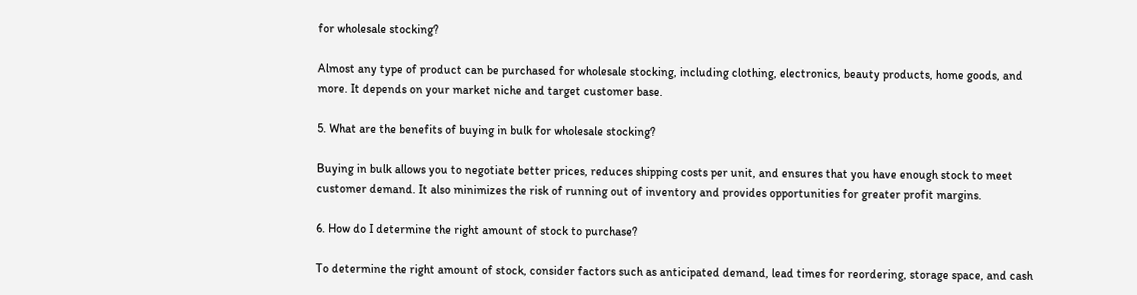for wholesale stocking?

Almost any type of product can be purchased for wholesale stocking, including clothing, electronics, beauty products, home goods, and more. It depends on your market niche and target customer base.

5. What are the benefits of buying in bulk for wholesale stocking?

Buying in bulk allows you to negotiate better prices, reduces shipping costs per unit, and ensures that you have enough stock to meet customer demand. It also minimizes the risk of running out of inventory and provides opportunities for greater profit margins.

6. How do I determine the right amount of stock to purchase?

To determine the right amount of stock, consider factors such as anticipated demand, lead times for reordering, storage space, and cash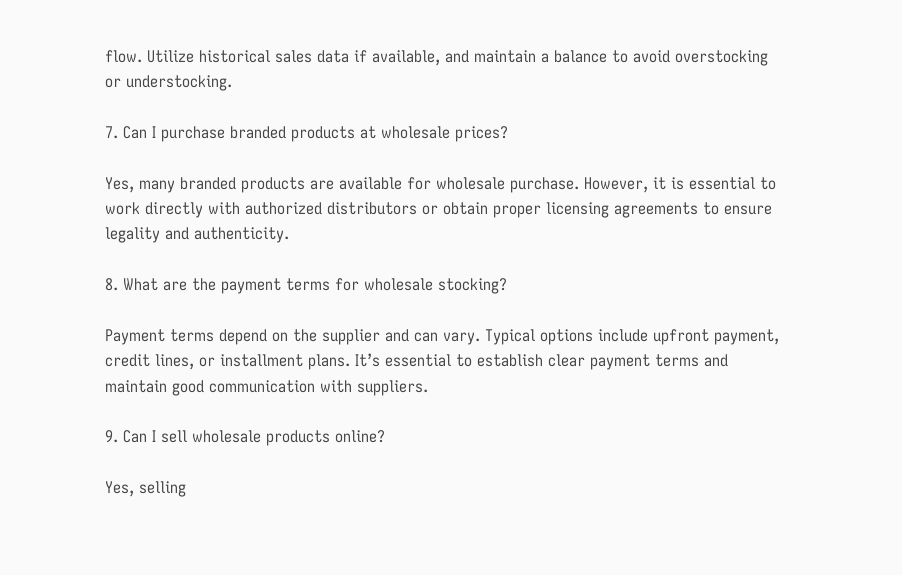flow. Utilize historical sales data if available, and maintain a balance to avoid overstocking or understocking.

7. Can I purchase branded products at wholesale prices?

Yes, many branded products are available for wholesale purchase. However, it is essential to work directly with authorized distributors or obtain proper licensing agreements to ensure legality and authenticity.

8. What are the payment terms for wholesale stocking?

Payment terms depend on the supplier and can vary. Typical options include upfront payment, credit lines, or installment plans. It’s essential to establish clear payment terms and maintain good communication with suppliers.

9. Can I sell wholesale products online?

Yes, selling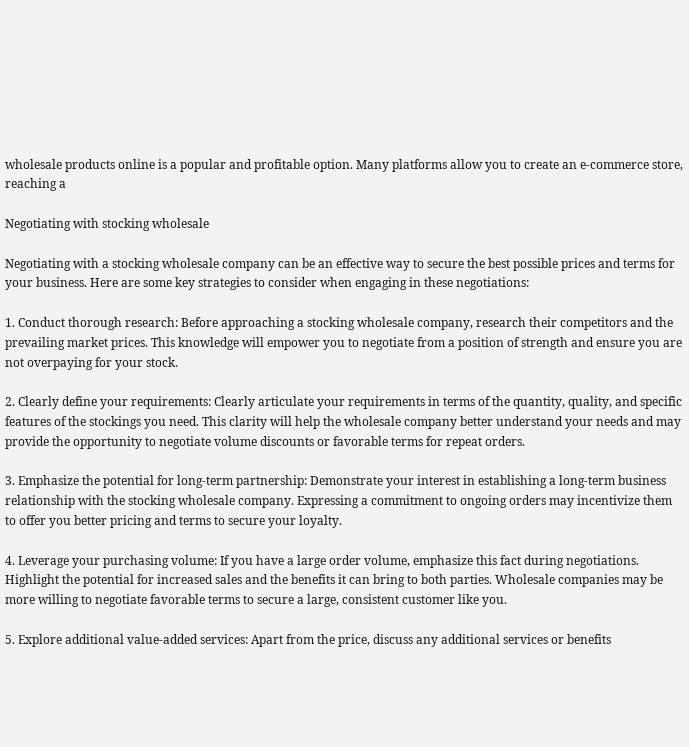wholesale products online is a popular and profitable option. Many platforms allow you to create an e-commerce store, reaching a

Negotiating with stocking wholesale

Negotiating with a stocking wholesale company can be an effective way to secure the best possible prices and terms for your business. Here are some key strategies to consider when engaging in these negotiations:

1. Conduct thorough research: Before approaching a stocking wholesale company, research their competitors and the prevailing market prices. This knowledge will empower you to negotiate from a position of strength and ensure you are not overpaying for your stock.

2. Clearly define your requirements: Clearly articulate your requirements in terms of the quantity, quality, and specific features of the stockings you need. This clarity will help the wholesale company better understand your needs and may provide the opportunity to negotiate volume discounts or favorable terms for repeat orders.

3. Emphasize the potential for long-term partnership: Demonstrate your interest in establishing a long-term business relationship with the stocking wholesale company. Expressing a commitment to ongoing orders may incentivize them to offer you better pricing and terms to secure your loyalty.

4. Leverage your purchasing volume: If you have a large order volume, emphasize this fact during negotiations. Highlight the potential for increased sales and the benefits it can bring to both parties. Wholesale companies may be more willing to negotiate favorable terms to secure a large, consistent customer like you.

5. Explore additional value-added services: Apart from the price, discuss any additional services or benefits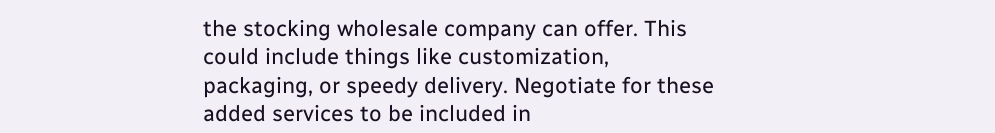the stocking wholesale company can offer. This could include things like customization, packaging, or speedy delivery. Negotiate for these added services to be included in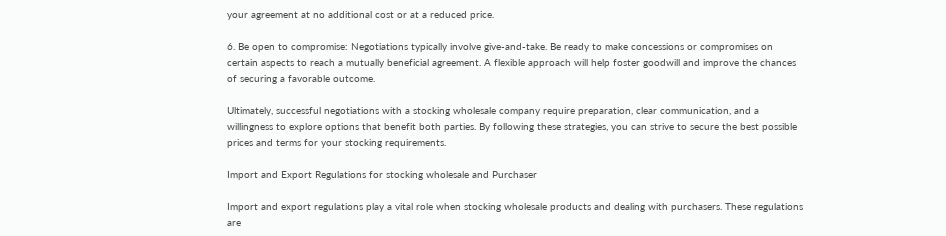your agreement at no additional cost or at a reduced price.

6. Be open to compromise: Negotiations typically involve give-and-take. Be ready to make concessions or compromises on certain aspects to reach a mutually beneficial agreement. A flexible approach will help foster goodwill and improve the chances of securing a favorable outcome.

Ultimately, successful negotiations with a stocking wholesale company require preparation, clear communication, and a willingness to explore options that benefit both parties. By following these strategies, you can strive to secure the best possible prices and terms for your stocking requirements.

Import and Export Regulations for stocking wholesale and Purchaser

Import and export regulations play a vital role when stocking wholesale products and dealing with purchasers. These regulations are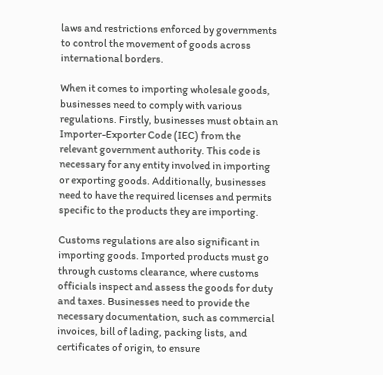laws and restrictions enforced by governments to control the movement of goods across international borders.

When it comes to importing wholesale goods, businesses need to comply with various regulations. Firstly, businesses must obtain an Importer-Exporter Code (IEC) from the relevant government authority. This code is necessary for any entity involved in importing or exporting goods. Additionally, businesses need to have the required licenses and permits specific to the products they are importing.

Customs regulations are also significant in importing goods. Imported products must go through customs clearance, where customs officials inspect and assess the goods for duty and taxes. Businesses need to provide the necessary documentation, such as commercial invoices, bill of lading, packing lists, and certificates of origin, to ensure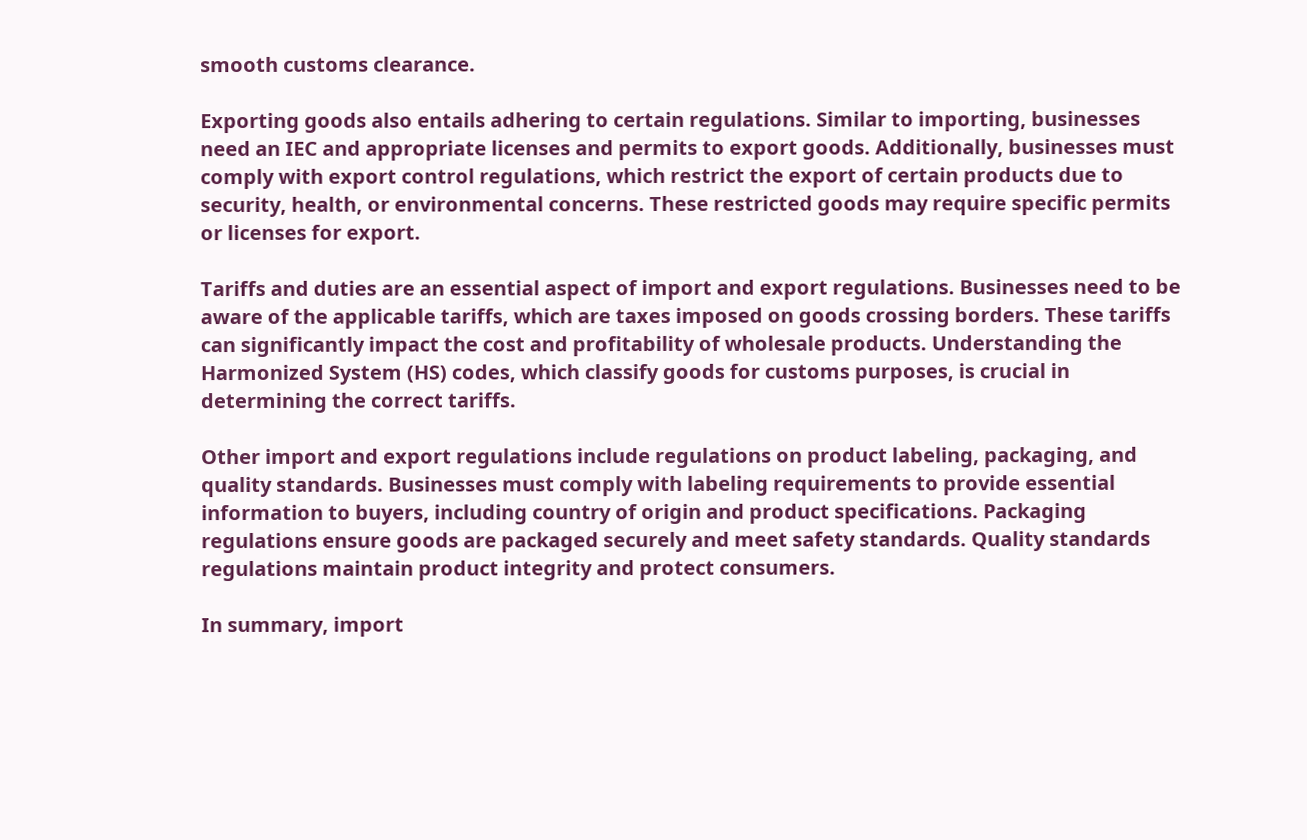smooth customs clearance.

Exporting goods also entails adhering to certain regulations. Similar to importing, businesses need an IEC and appropriate licenses and permits to export goods. Additionally, businesses must comply with export control regulations, which restrict the export of certain products due to security, health, or environmental concerns. These restricted goods may require specific permits or licenses for export.

Tariffs and duties are an essential aspect of import and export regulations. Businesses need to be aware of the applicable tariffs, which are taxes imposed on goods crossing borders. These tariffs can significantly impact the cost and profitability of wholesale products. Understanding the Harmonized System (HS) codes, which classify goods for customs purposes, is crucial in determining the correct tariffs.

Other import and export regulations include regulations on product labeling, packaging, and quality standards. Businesses must comply with labeling requirements to provide essential information to buyers, including country of origin and product specifications. Packaging regulations ensure goods are packaged securely and meet safety standards. Quality standards regulations maintain product integrity and protect consumers.

In summary, import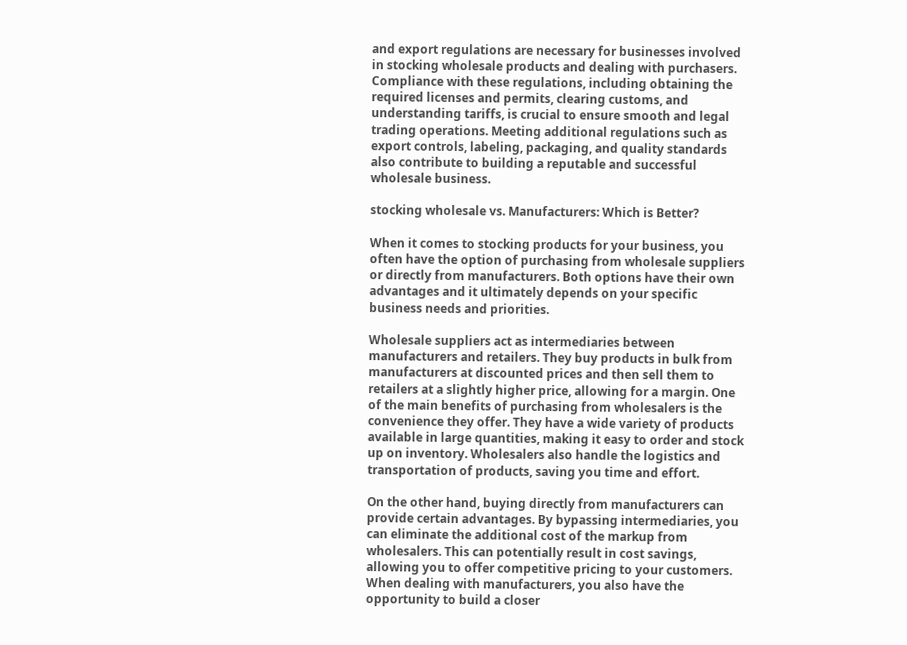and export regulations are necessary for businesses involved in stocking wholesale products and dealing with purchasers. Compliance with these regulations, including obtaining the required licenses and permits, clearing customs, and understanding tariffs, is crucial to ensure smooth and legal trading operations. Meeting additional regulations such as export controls, labeling, packaging, and quality standards also contribute to building a reputable and successful wholesale business.

stocking wholesale vs. Manufacturers: Which is Better?

When it comes to stocking products for your business, you often have the option of purchasing from wholesale suppliers or directly from manufacturers. Both options have their own advantages and it ultimately depends on your specific business needs and priorities.

Wholesale suppliers act as intermediaries between manufacturers and retailers. They buy products in bulk from manufacturers at discounted prices and then sell them to retailers at a slightly higher price, allowing for a margin. One of the main benefits of purchasing from wholesalers is the convenience they offer. They have a wide variety of products available in large quantities, making it easy to order and stock up on inventory. Wholesalers also handle the logistics and transportation of products, saving you time and effort.

On the other hand, buying directly from manufacturers can provide certain advantages. By bypassing intermediaries, you can eliminate the additional cost of the markup from wholesalers. This can potentially result in cost savings, allowing you to offer competitive pricing to your customers. When dealing with manufacturers, you also have the opportunity to build a closer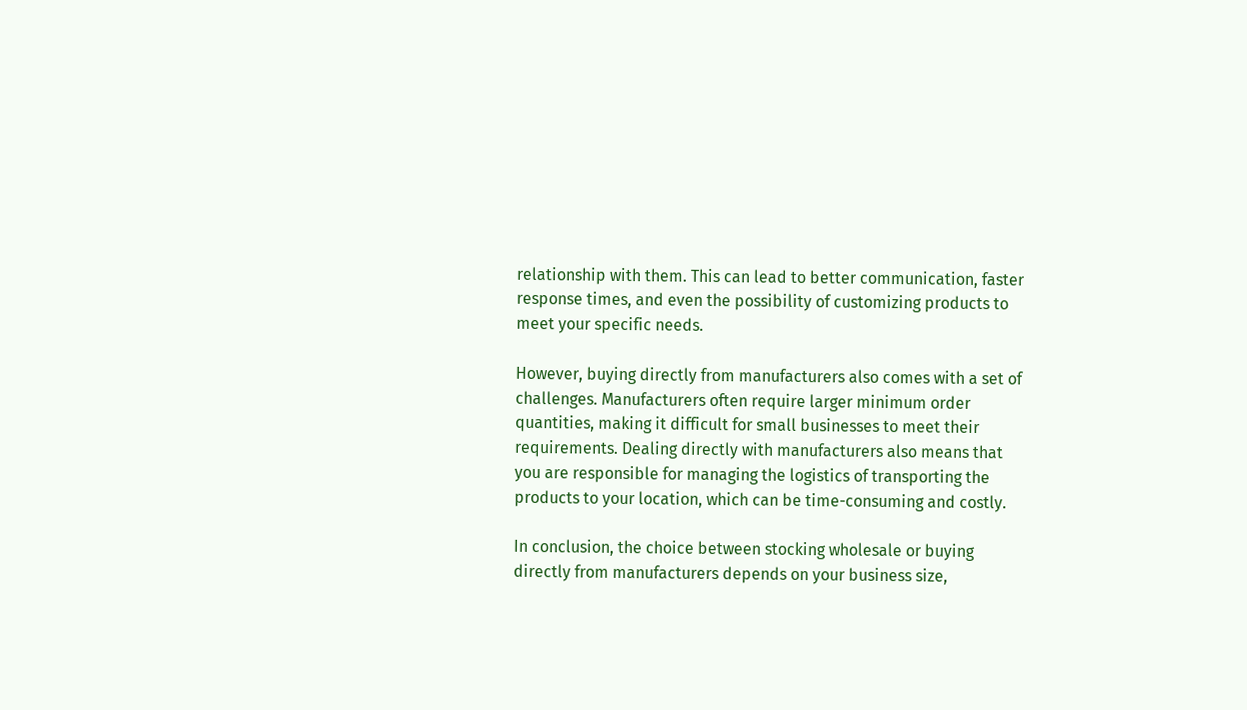relationship with them. This can lead to better communication, faster response times, and even the possibility of customizing products to meet your specific needs.

However, buying directly from manufacturers also comes with a set of challenges. Manufacturers often require larger minimum order quantities, making it difficult for small businesses to meet their requirements. Dealing directly with manufacturers also means that you are responsible for managing the logistics of transporting the products to your location, which can be time-consuming and costly.

In conclusion, the choice between stocking wholesale or buying directly from manufacturers depends on your business size,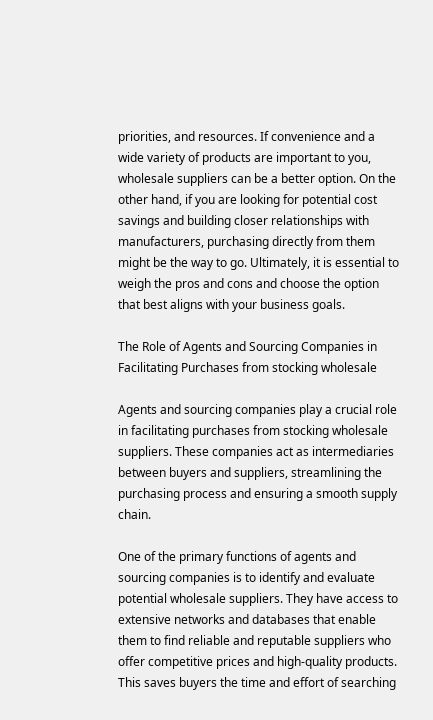priorities, and resources. If convenience and a wide variety of products are important to you, wholesale suppliers can be a better option. On the other hand, if you are looking for potential cost savings and building closer relationships with manufacturers, purchasing directly from them might be the way to go. Ultimately, it is essential to weigh the pros and cons and choose the option that best aligns with your business goals.

The Role of Agents and Sourcing Companies in Facilitating Purchases from stocking wholesale

Agents and sourcing companies play a crucial role in facilitating purchases from stocking wholesale suppliers. These companies act as intermediaries between buyers and suppliers, streamlining the purchasing process and ensuring a smooth supply chain.

One of the primary functions of agents and sourcing companies is to identify and evaluate potential wholesale suppliers. They have access to extensive networks and databases that enable them to find reliable and reputable suppliers who offer competitive prices and high-quality products. This saves buyers the time and effort of searching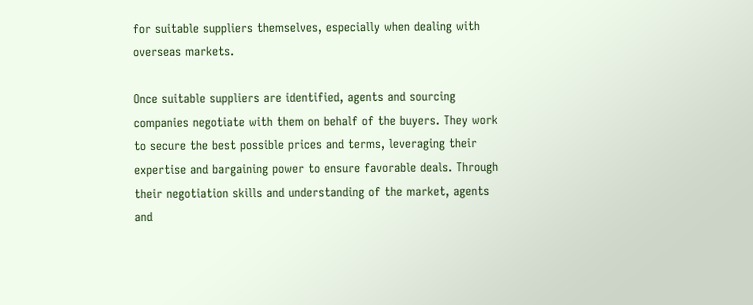for suitable suppliers themselves, especially when dealing with overseas markets.

Once suitable suppliers are identified, agents and sourcing companies negotiate with them on behalf of the buyers. They work to secure the best possible prices and terms, leveraging their expertise and bargaining power to ensure favorable deals. Through their negotiation skills and understanding of the market, agents and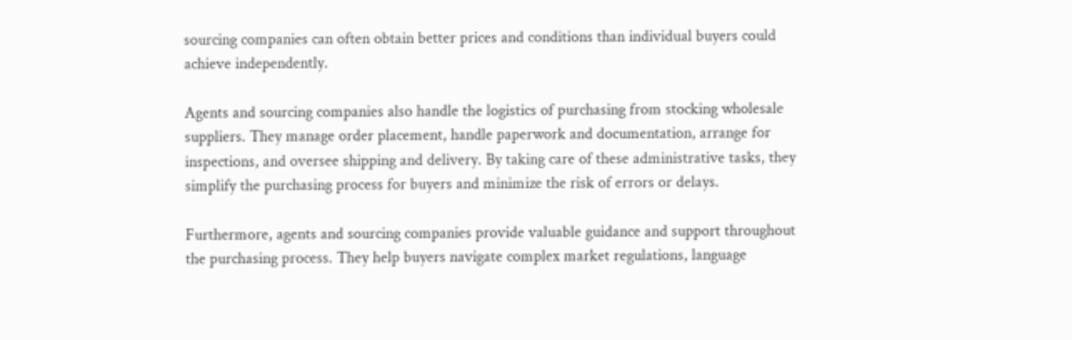sourcing companies can often obtain better prices and conditions than individual buyers could achieve independently.

Agents and sourcing companies also handle the logistics of purchasing from stocking wholesale suppliers. They manage order placement, handle paperwork and documentation, arrange for inspections, and oversee shipping and delivery. By taking care of these administrative tasks, they simplify the purchasing process for buyers and minimize the risk of errors or delays.

Furthermore, agents and sourcing companies provide valuable guidance and support throughout the purchasing process. They help buyers navigate complex market regulations, language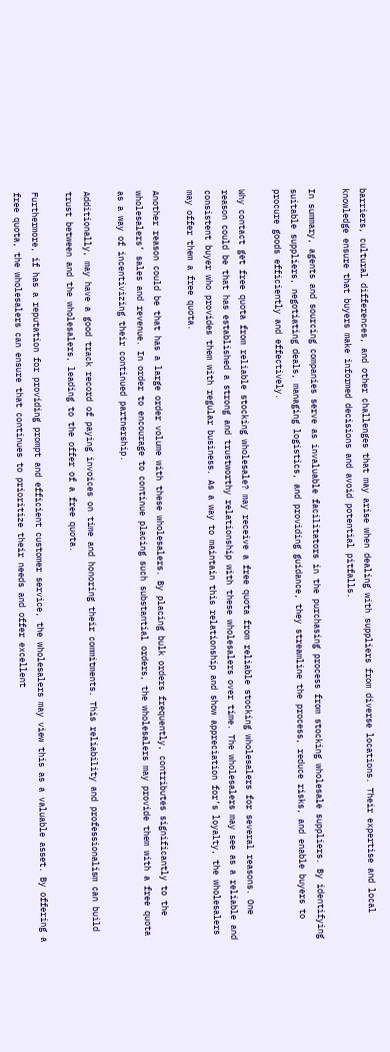barriers, cultural differences, and other challenges that may arise when dealing with suppliers from diverse locations. Their expertise and local knowledge ensure that buyers make informed decisions and avoid potential pitfalls.

In summary, agents and sourcing companies serve as invaluable facilitators in the purchasing process from stocking wholesale suppliers. By identifying suitable suppliers, negotiating deals, managing logistics, and providing guidance, they streamline the process, reduce risks, and enable buyers to procure goods efficiently and effectively.

Why contact get free quota from reliable stocking wholesale? may receive a free quota from reliable stocking wholesalers for several reasons. One reason could be that has established a strong and trustworthy relationship with these wholesalers over time. The wholesalers may see as a reliable and consistent buyer who provides them with regular business. As a way to maintain this relationship and show appreciation for’s loyalty, the wholesalers may offer them a free quota.

Another reason could be that has a large order volume with these wholesalers. By placing bulk orders frequently, contributes significantly to the wholesalers’ sales and revenue. In order to encourage to continue placing such substantial orders, the wholesalers may provide them with a free quota as a way of incentivizing their continued partnership.

Additionally, may have a good track record of paying invoices on time and honoring their commitments. This reliability and professionalism can build trust between and the wholesalers, leading to the offer of a free quota.

Furthermore, if has a reputation for providing prompt and efficient customer service, the wholesalers may view this as a valuable asset. By offering a free quota, the wholesalers can ensure that continues to prioritize their needs and offer excellent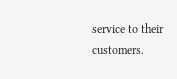service to their customers.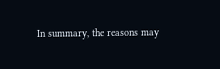In summary, the reasons may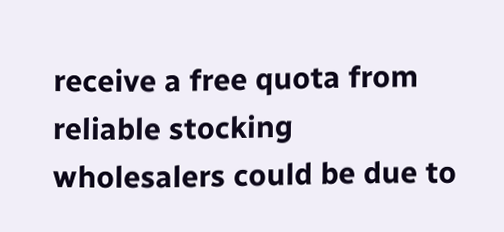receive a free quota from reliable stocking wholesalers could be due to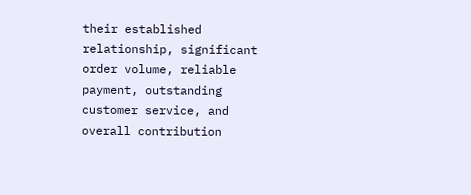their established relationship, significant order volume, reliable payment, outstanding customer service, and overall contribution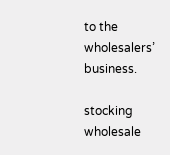to the wholesalers’ business.

stocking wholesale